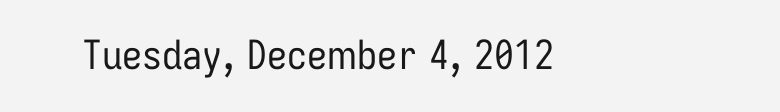Tuesday, December 4, 2012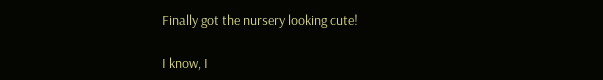Finally got the nursery looking cute!

I know, I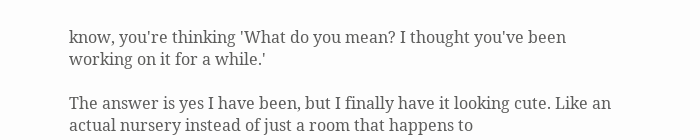know, you're thinking 'What do you mean? I thought you've been working on it for a while.'

The answer is yes I have been, but I finally have it looking cute. Like an actual nursery instead of just a room that happens to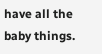have all the baby things.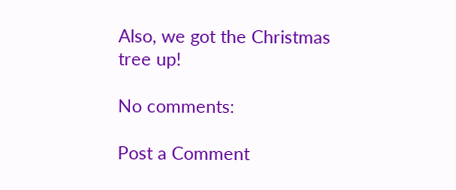Also, we got the Christmas tree up!

No comments:

Post a Comment